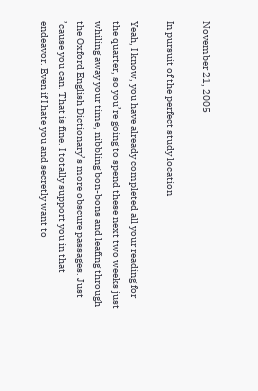November 21, 2005

In pursuit of the perfect study location

Yeah, I know, you have already completed all your reading for the quarter, so you’re going to spend these next two weeks just whiling away your time, nibbling bon-bons and leafing through the Oxford English Dictionary’s more obscure passages. Just ’cause you can. That is fine. I totally support you in that endeavor. Even if I hate you and secretly want to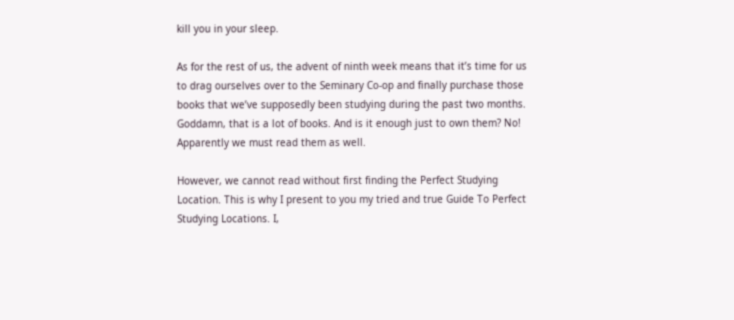kill you in your sleep.

As for the rest of us, the advent of ninth week means that it’s time for us to drag ourselves over to the Seminary Co-op and finally purchase those books that we’ve supposedly been studying during the past two months. Goddamn, that is a lot of books. And is it enough just to own them? No! Apparently we must read them as well.

However, we cannot read without first finding the Perfect Studying Location. This is why I present to you my tried and true Guide To Perfect Studying Locations. I,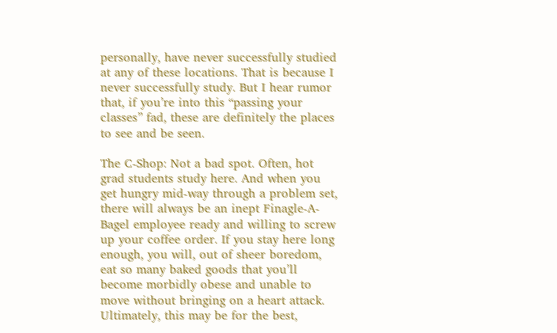personally, have never successfully studied at any of these locations. That is because I never successfully study. But I hear rumor that, if you’re into this “passing your classes” fad, these are definitely the places to see and be seen.

The C-Shop: Not a bad spot. Often, hot grad students study here. And when you get hungry mid-way through a problem set, there will always be an inept Finagle-A-Bagel employee ready and willing to screw up your coffee order. If you stay here long enough, you will, out of sheer boredom, eat so many baked goods that you’ll become morbidly obese and unable to move without bringing on a heart attack. Ultimately, this may be for the best,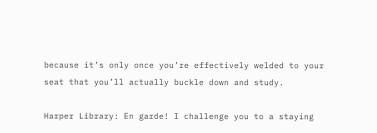because it’s only once you’re effectively welded to your seat that you’ll actually buckle down and study.

Harper Library: En garde! I challenge you to a staying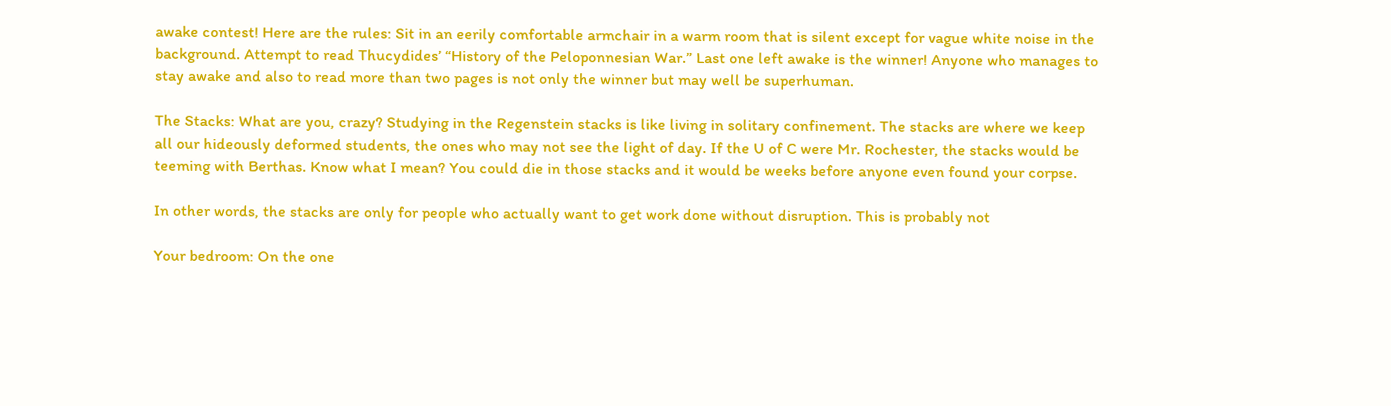awake contest! Here are the rules: Sit in an eerily comfortable armchair in a warm room that is silent except for vague white noise in the background. Attempt to read Thucydides’ “History of the Peloponnesian War.” Last one left awake is the winner! Anyone who manages to stay awake and also to read more than two pages is not only the winner but may well be superhuman.

The Stacks: What are you, crazy? Studying in the Regenstein stacks is like living in solitary confinement. The stacks are where we keep all our hideously deformed students, the ones who may not see the light of day. If the U of C were Mr. Rochester, the stacks would be teeming with Berthas. Know what I mean? You could die in those stacks and it would be weeks before anyone even found your corpse.

In other words, the stacks are only for people who actually want to get work done without disruption. This is probably not

Your bedroom: On the one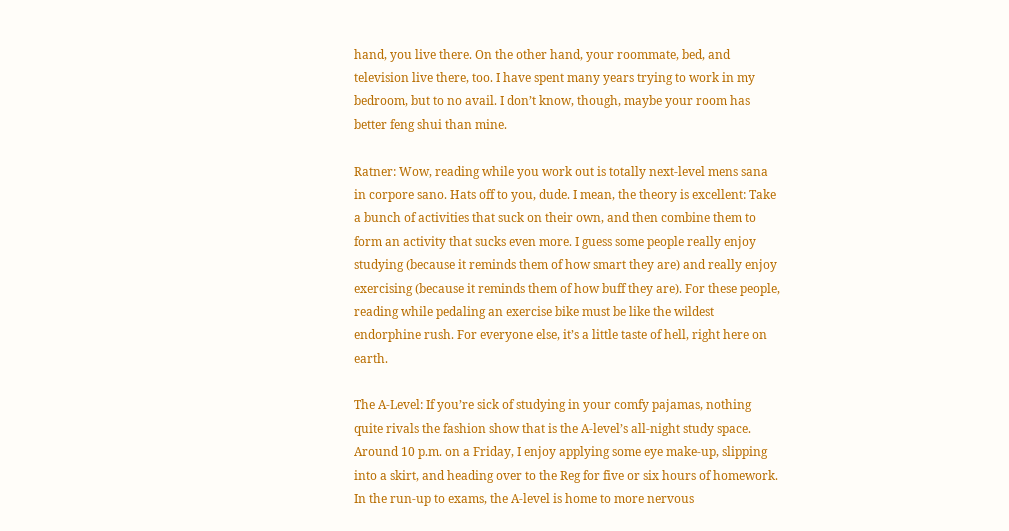hand, you live there. On the other hand, your roommate, bed, and television live there, too. I have spent many years trying to work in my bedroom, but to no avail. I don’t know, though, maybe your room has better feng shui than mine.

Ratner: Wow, reading while you work out is totally next-level mens sana in corpore sano. Hats off to you, dude. I mean, the theory is excellent: Take a bunch of activities that suck on their own, and then combine them to form an activity that sucks even more. I guess some people really enjoy studying (because it reminds them of how smart they are) and really enjoy exercising (because it reminds them of how buff they are). For these people, reading while pedaling an exercise bike must be like the wildest endorphine rush. For everyone else, it’s a little taste of hell, right here on earth.

The A-Level: If you’re sick of studying in your comfy pajamas, nothing quite rivals the fashion show that is the A-level’s all-night study space. Around 10 p.m. on a Friday, I enjoy applying some eye make-up, slipping into a skirt, and heading over to the Reg for five or six hours of homework. In the run-up to exams, the A-level is home to more nervous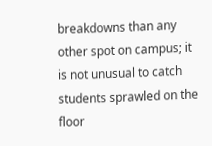breakdowns than any other spot on campus; it is not unusual to catch students sprawled on the floor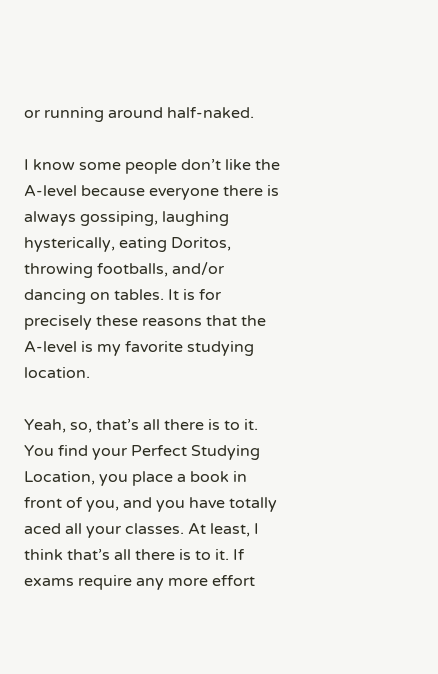or running around half-naked.

I know some people don’t like the A-level because everyone there is always gossiping, laughing hysterically, eating Doritos, throwing footballs, and/or dancing on tables. It is for precisely these reasons that the A-level is my favorite studying location.

Yeah, so, that’s all there is to it. You find your Perfect Studying Location, you place a book in front of you, and you have totally aced all your classes. At least, I think that’s all there is to it. If exams require any more effort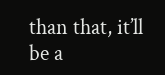than that, it’ll be a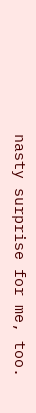nasty surprise for me, too.